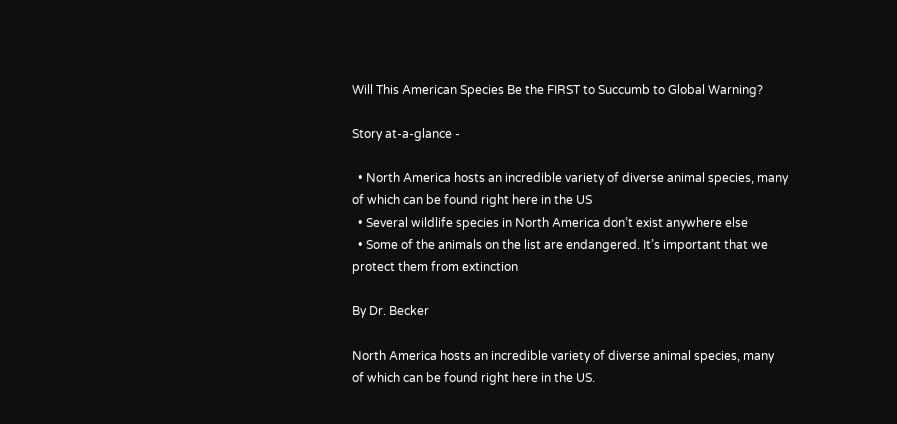Will This American Species Be the FIRST to Succumb to Global Warning?

Story at-a-glance -

  • North America hosts an incredible variety of diverse animal species, many of which can be found right here in the US
  • Several wildlife species in North America don’t exist anywhere else
  • Some of the animals on the list are endangered. It’s important that we protect them from extinction

By Dr. Becker

North America hosts an incredible variety of diverse animal species, many of which can be found right here in the US.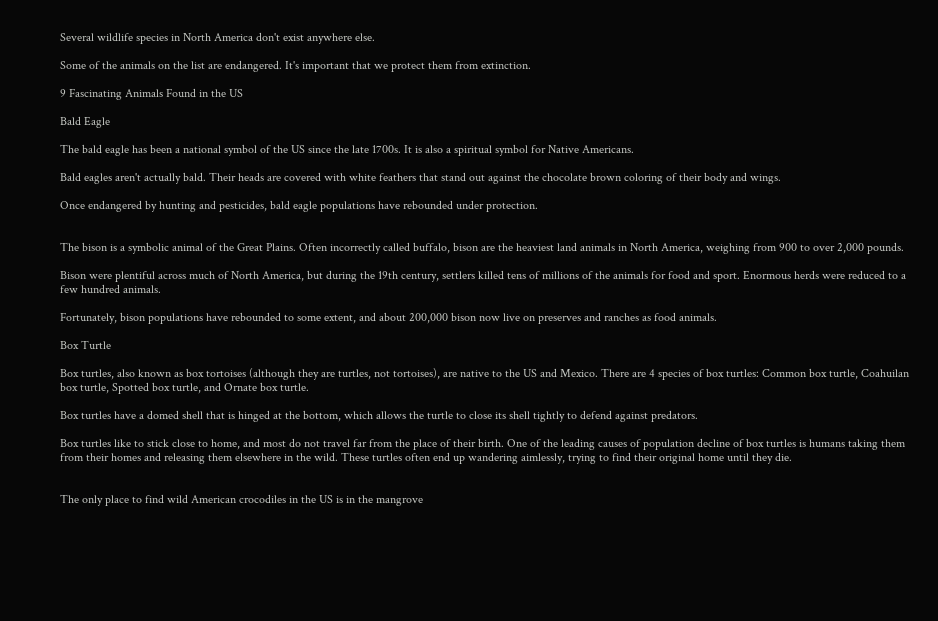Several wildlife species in North America don't exist anywhere else.

Some of the animals on the list are endangered. It's important that we protect them from extinction.

9 Fascinating Animals Found in the US

Bald Eagle

The bald eagle has been a national symbol of the US since the late 1700s. It is also a spiritual symbol for Native Americans.

Bald eagles aren't actually bald. Their heads are covered with white feathers that stand out against the chocolate brown coloring of their body and wings.

Once endangered by hunting and pesticides, bald eagle populations have rebounded under protection.


The bison is a symbolic animal of the Great Plains. Often incorrectly called buffalo, bison are the heaviest land animals in North America, weighing from 900 to over 2,000 pounds.

Bison were plentiful across much of North America, but during the 19th century, settlers killed tens of millions of the animals for food and sport. Enormous herds were reduced to a few hundred animals.

Fortunately, bison populations have rebounded to some extent, and about 200,000 bison now live on preserves and ranches as food animals.

Box Turtle

Box turtles, also known as box tortoises (although they are turtles, not tortoises), are native to the US and Mexico. There are 4 species of box turtles: Common box turtle, Coahuilan box turtle, Spotted box turtle, and Ornate box turtle.

Box turtles have a domed shell that is hinged at the bottom, which allows the turtle to close its shell tightly to defend against predators.

Box turtles like to stick close to home, and most do not travel far from the place of their birth. One of the leading causes of population decline of box turtles is humans taking them from their homes and releasing them elsewhere in the wild. These turtles often end up wandering aimlessly, trying to find their original home until they die.


The only place to find wild American crocodiles in the US is in the mangrove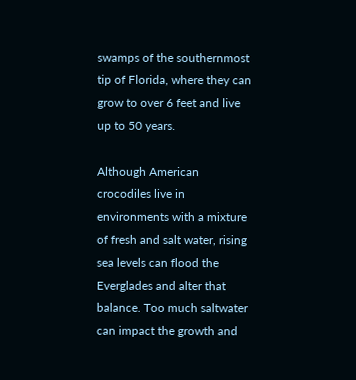swamps of the southernmost tip of Florida, where they can grow to over 6 feet and live up to 50 years.

Although American crocodiles live in environments with a mixture of fresh and salt water, rising sea levels can flood the Everglades and alter that balance. Too much saltwater can impact the growth and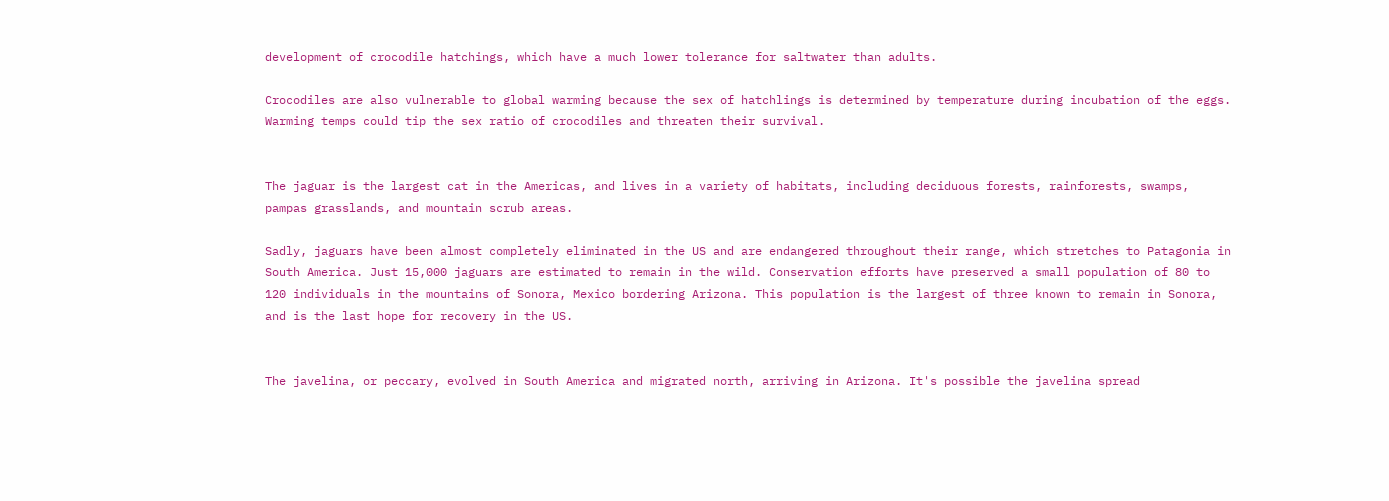development of crocodile hatchings, which have a much lower tolerance for saltwater than adults.

Crocodiles are also vulnerable to global warming because the sex of hatchlings is determined by temperature during incubation of the eggs. Warming temps could tip the sex ratio of crocodiles and threaten their survival.


The jaguar is the largest cat in the Americas, and lives in a variety of habitats, including deciduous forests, rainforests, swamps, pampas grasslands, and mountain scrub areas.

Sadly, jaguars have been almost completely eliminated in the US and are endangered throughout their range, which stretches to Patagonia in South America. Just 15,000 jaguars are estimated to remain in the wild. Conservation efforts have preserved a small population of 80 to 120 individuals in the mountains of Sonora, Mexico bordering Arizona. This population is the largest of three known to remain in Sonora, and is the last hope for recovery in the US.


The javelina, or peccary, evolved in South America and migrated north, arriving in Arizona. It's possible the javelina spread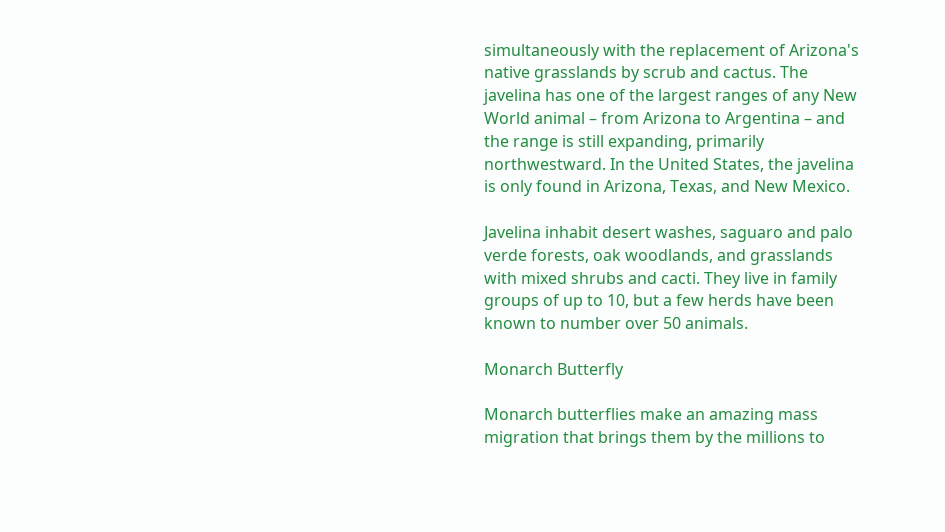simultaneously with the replacement of Arizona's native grasslands by scrub and cactus. The javelina has one of the largest ranges of any New World animal – from Arizona to Argentina – and the range is still expanding, primarily northwestward. In the United States, the javelina is only found in Arizona, Texas, and New Mexico.

Javelina inhabit desert washes, saguaro and palo verde forests, oak woodlands, and grasslands with mixed shrubs and cacti. They live in family groups of up to 10, but a few herds have been known to number over 50 animals.

Monarch Butterfly

Monarch butterflies make an amazing mass migration that brings them by the millions to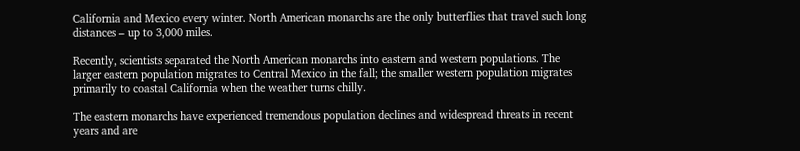California and Mexico every winter. North American monarchs are the only butterflies that travel such long distances – up to 3,000 miles.

Recently, scientists separated the North American monarchs into eastern and western populations. The larger eastern population migrates to Central Mexico in the fall; the smaller western population migrates primarily to coastal California when the weather turns chilly.

The eastern monarchs have experienced tremendous population declines and widespread threats in recent years and are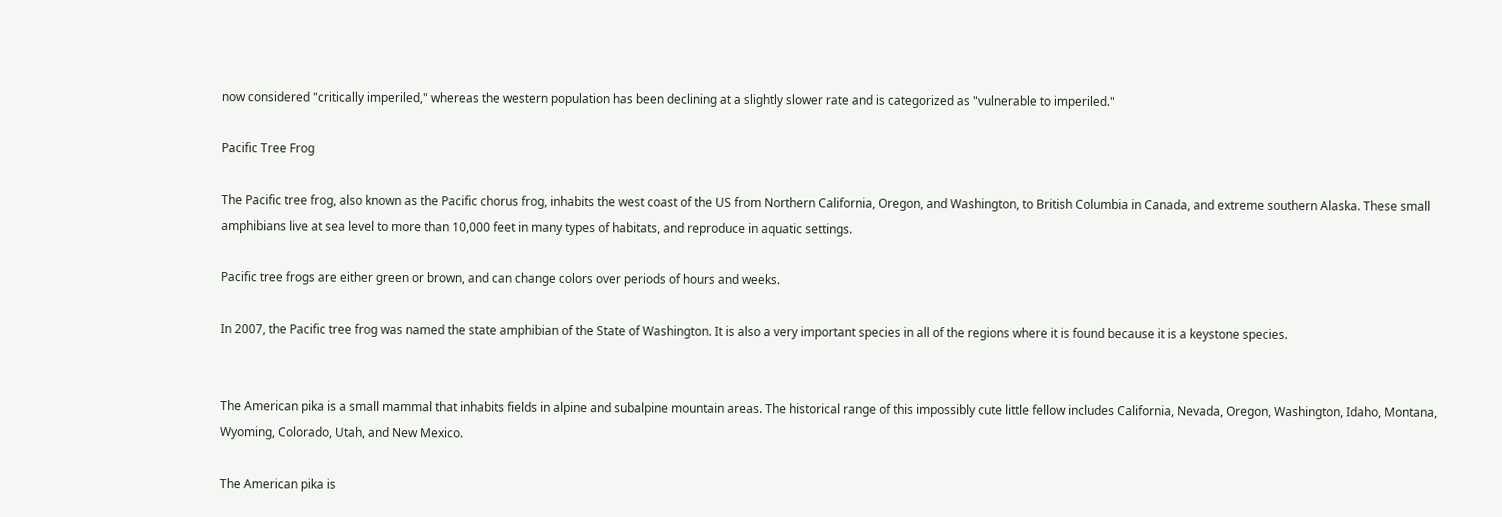now considered "critically imperiled," whereas the western population has been declining at a slightly slower rate and is categorized as "vulnerable to imperiled."

Pacific Tree Frog

The Pacific tree frog, also known as the Pacific chorus frog, inhabits the west coast of the US from Northern California, Oregon, and Washington, to British Columbia in Canada, and extreme southern Alaska. These small amphibians live at sea level to more than 10,000 feet in many types of habitats, and reproduce in aquatic settings.

Pacific tree frogs are either green or brown, and can change colors over periods of hours and weeks.

In 2007, the Pacific tree frog was named the state amphibian of the State of Washington. It is also a very important species in all of the regions where it is found because it is a keystone species.


The American pika is a small mammal that inhabits fields in alpine and subalpine mountain areas. The historical range of this impossibly cute little fellow includes California, Nevada, Oregon, Washington, Idaho, Montana, Wyoming, Colorado, Utah, and New Mexico.

The American pika is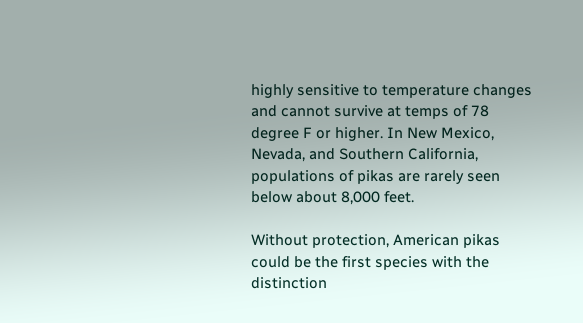highly sensitive to temperature changes and cannot survive at temps of 78 degree F or higher. In New Mexico, Nevada, and Southern California, populations of pikas are rarely seen below about 8,000 feet.

Without protection, American pikas could be the first species with the distinction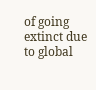of going extinct due to global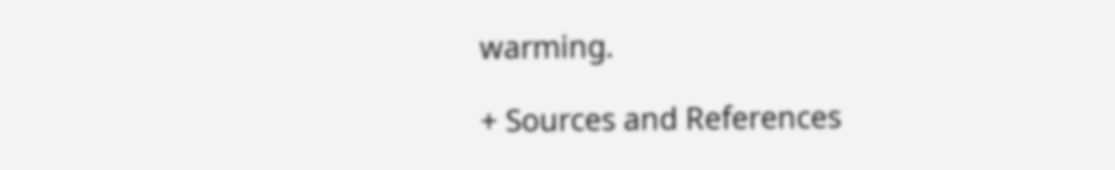warming.

+ Sources and References